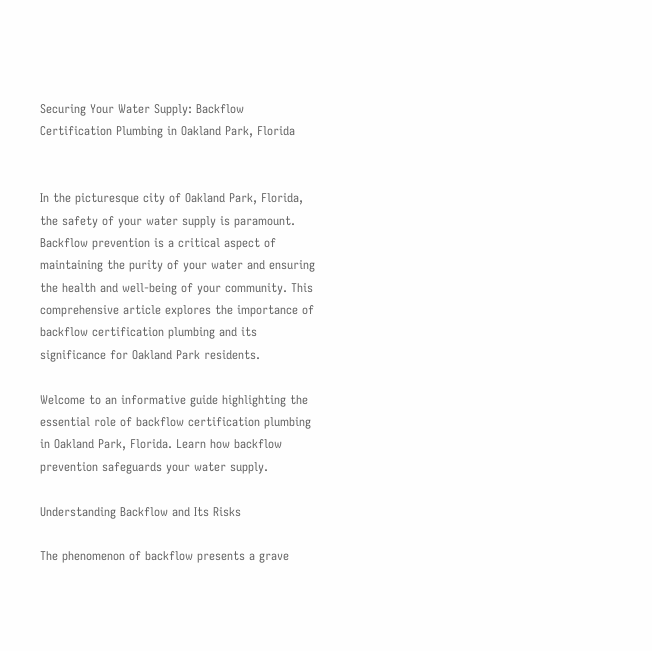Securing Your Water Supply: Backflow Certification Plumbing in Oakland Park, Florida


In the picturesque city of Oakland Park, Florida, the safety of your water supply is paramount. Backflow prevention is a critical aspect of maintaining the purity of your water and ensuring the health and well-being of your community. This comprehensive article explores the importance of backflow certification plumbing and its significance for Oakland Park residents.

Welcome to an informative guide highlighting the essential role of backflow certification plumbing in Oakland Park, Florida. Learn how backflow prevention safeguards your water supply.

Understanding Backflow and Its Risks

The phenomenon of backflow presents a grave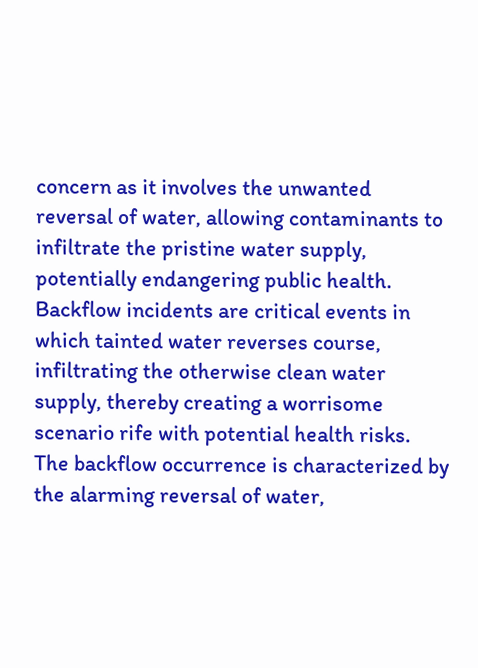concern as it involves the unwanted reversal of water, allowing contaminants to infiltrate the pristine water supply, potentially endangering public health. Backflow incidents are critical events in which tainted water reverses course, infiltrating the otherwise clean water supply, thereby creating a worrisome scenario rife with potential health risks. The backflow occurrence is characterized by the alarming reversal of water,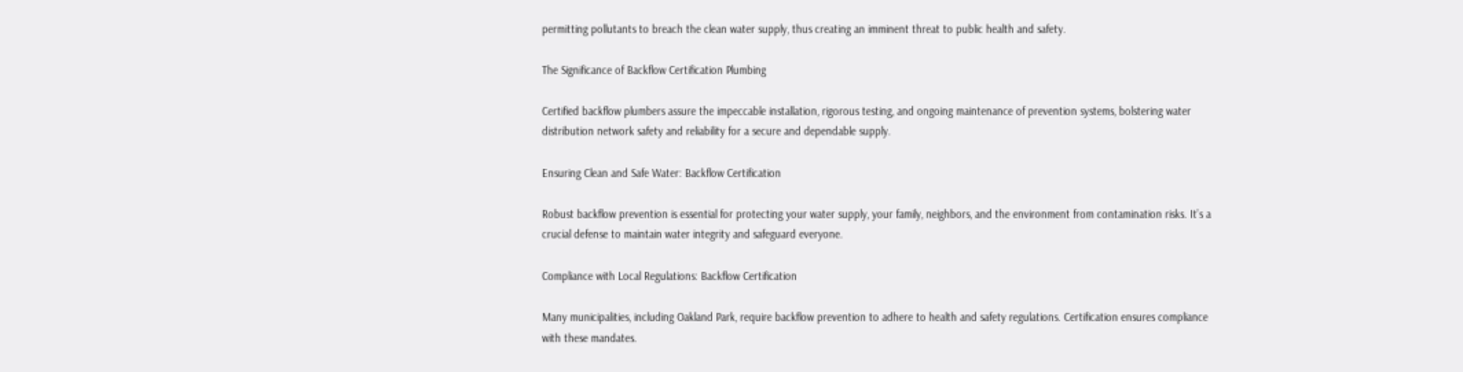permitting pollutants to breach the clean water supply, thus creating an imminent threat to public health and safety.

The Significance of Backflow Certification Plumbing

Certified backflow plumbers assure the impeccable installation, rigorous testing, and ongoing maintenance of prevention systems, bolstering water distribution network safety and reliability for a secure and dependable supply.

Ensuring Clean and Safe Water: Backflow Certification

Robust backflow prevention is essential for protecting your water supply, your family, neighbors, and the environment from contamination risks. It’s a crucial defense to maintain water integrity and safeguard everyone.

Compliance with Local Regulations: Backflow Certification

Many municipalities, including Oakland Park, require backflow prevention to adhere to health and safety regulations. Certification ensures compliance with these mandates.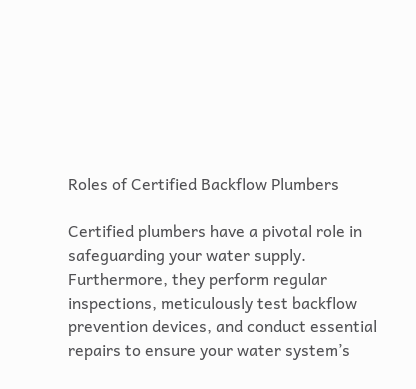Roles of Certified Backflow Plumbers

Certified plumbers have a pivotal role in safeguarding your water supply. Furthermore, they perform regular inspections, meticulously test backflow prevention devices, and conduct essential repairs to ensure your water system’s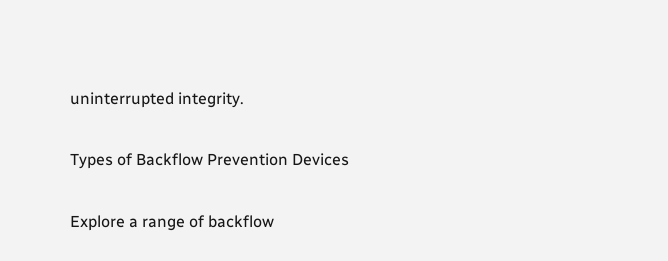uninterrupted integrity.

Types of Backflow Prevention Devices

Explore a range of backflow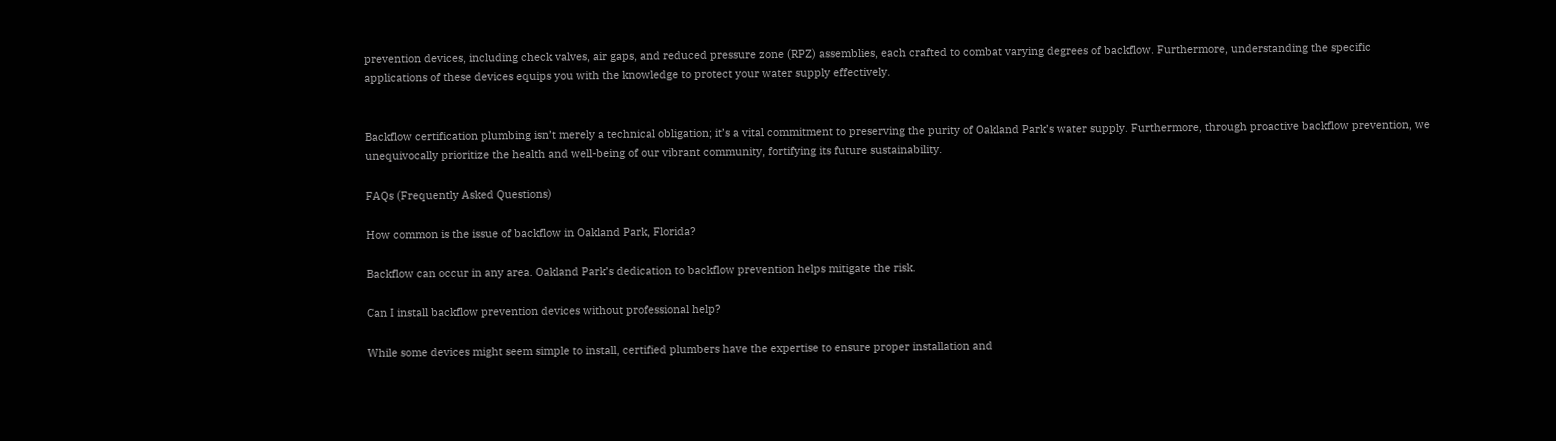prevention devices, including check valves, air gaps, and reduced pressure zone (RPZ) assemblies, each crafted to combat varying degrees of backflow. Furthermore, understanding the specific applications of these devices equips you with the knowledge to protect your water supply effectively.


Backflow certification plumbing isn’t merely a technical obligation; it’s a vital commitment to preserving the purity of Oakland Park’s water supply. Furthermore, through proactive backflow prevention, we unequivocally prioritize the health and well-being of our vibrant community, fortifying its future sustainability.

FAQs (Frequently Asked Questions)

How common is the issue of backflow in Oakland Park, Florida?

Backflow can occur in any area. Oakland Park’s dedication to backflow prevention helps mitigate the risk.

Can I install backflow prevention devices without professional help?

While some devices might seem simple to install, certified plumbers have the expertise to ensure proper installation and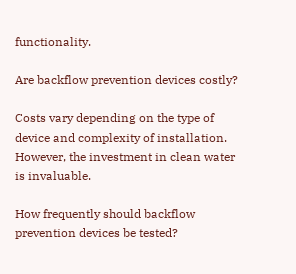functionality.

Are backflow prevention devices costly?

Costs vary depending on the type of device and complexity of installation. However, the investment in clean water is invaluable.

How frequently should backflow prevention devices be tested?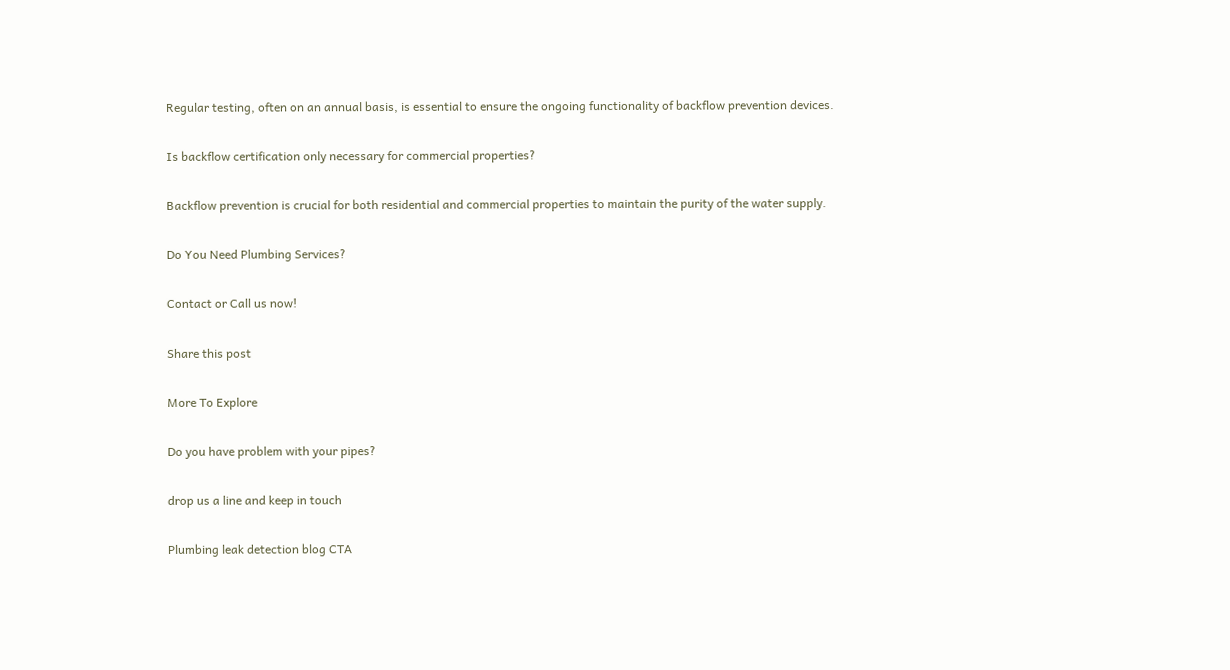Regular testing, often on an annual basis, is essential to ensure the ongoing functionality of backflow prevention devices.

Is backflow certification only necessary for commercial properties?

Backflow prevention is crucial for both residential and commercial properties to maintain the purity of the water supply.

Do You Need Plumbing Services?

Contact or Call us now!

Share this post

More To Explore

Do you have problem with your pipes?

drop us a line and keep in touch

Plumbing leak detection blog CTA